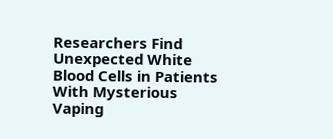Researchers Find Unexpected White Blood Cells in Patients With Mysterious Vaping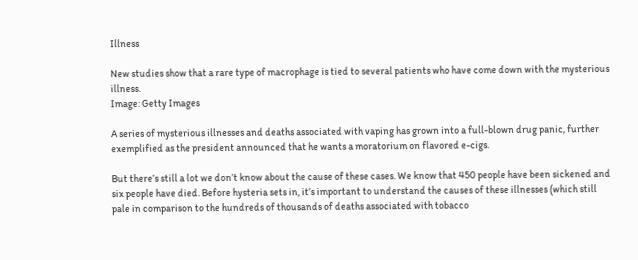Illness

New studies show that a rare type of macrophage is tied to several patients who have come down with the mysterious illness.
Image: Getty Images

A series of mysterious illnesses and deaths associated with vaping has grown into a full-blown drug panic, further exemplified as the president announced that he wants a moratorium on flavored e-cigs.

But there’s still a lot we don’t know about the cause of these cases. We know that 450 people have been sickened and six people have died. Before hysteria sets in, it’s important to understand the causes of these illnesses (which still pale in comparison to the hundreds of thousands of deaths associated with tobacco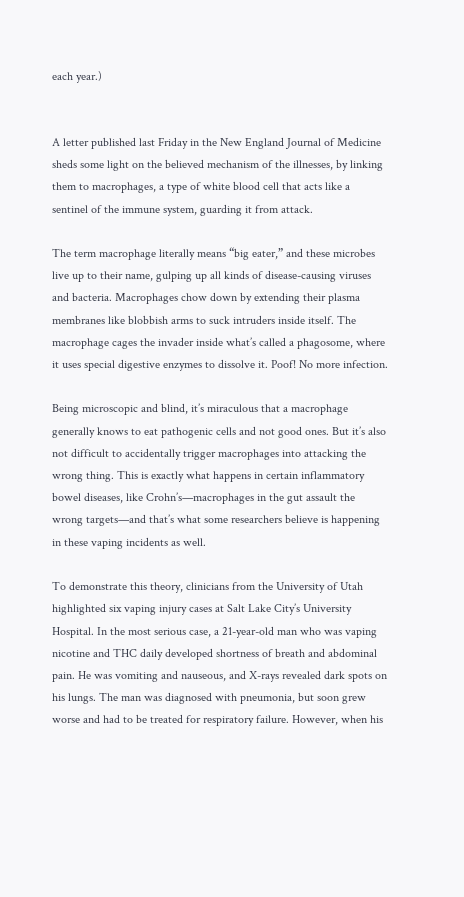each year.)


A letter published last Friday in the New England Journal of Medicine sheds some light on the believed mechanism of the illnesses, by linking them to macrophages, a type of white blood cell that acts like a sentinel of the immune system, guarding it from attack.

The term macrophage literally means “big eater,” and these microbes live up to their name, gulping up all kinds of disease-causing viruses and bacteria. Macrophages chow down by extending their plasma membranes like blobbish arms to suck intruders inside itself. The macrophage cages the invader inside what’s called a phagosome, where it uses special digestive enzymes to dissolve it. Poof! No more infection.

Being microscopic and blind, it’s miraculous that a macrophage generally knows to eat pathogenic cells and not good ones. But it’s also not difficult to accidentally trigger macrophages into attacking the wrong thing. This is exactly what happens in certain inflammatory bowel diseases, like Crohn’s—macrophages in the gut assault the wrong targets—and that’s what some researchers believe is happening in these vaping incidents as well.

To demonstrate this theory, clinicians from the University of Utah highlighted six vaping injury cases at Salt Lake City’s University Hospital. In the most serious case, a 21-year-old man who was vaping nicotine and THC daily developed shortness of breath and abdominal pain. He was vomiting and nauseous, and X-rays revealed dark spots on his lungs. The man was diagnosed with pneumonia, but soon grew worse and had to be treated for respiratory failure. However, when his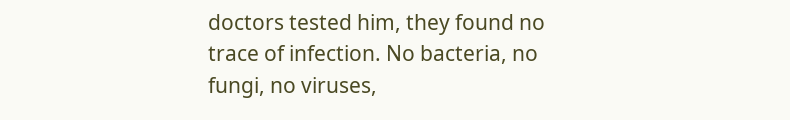doctors tested him, they found no trace of infection. No bacteria, no fungi, no viruses,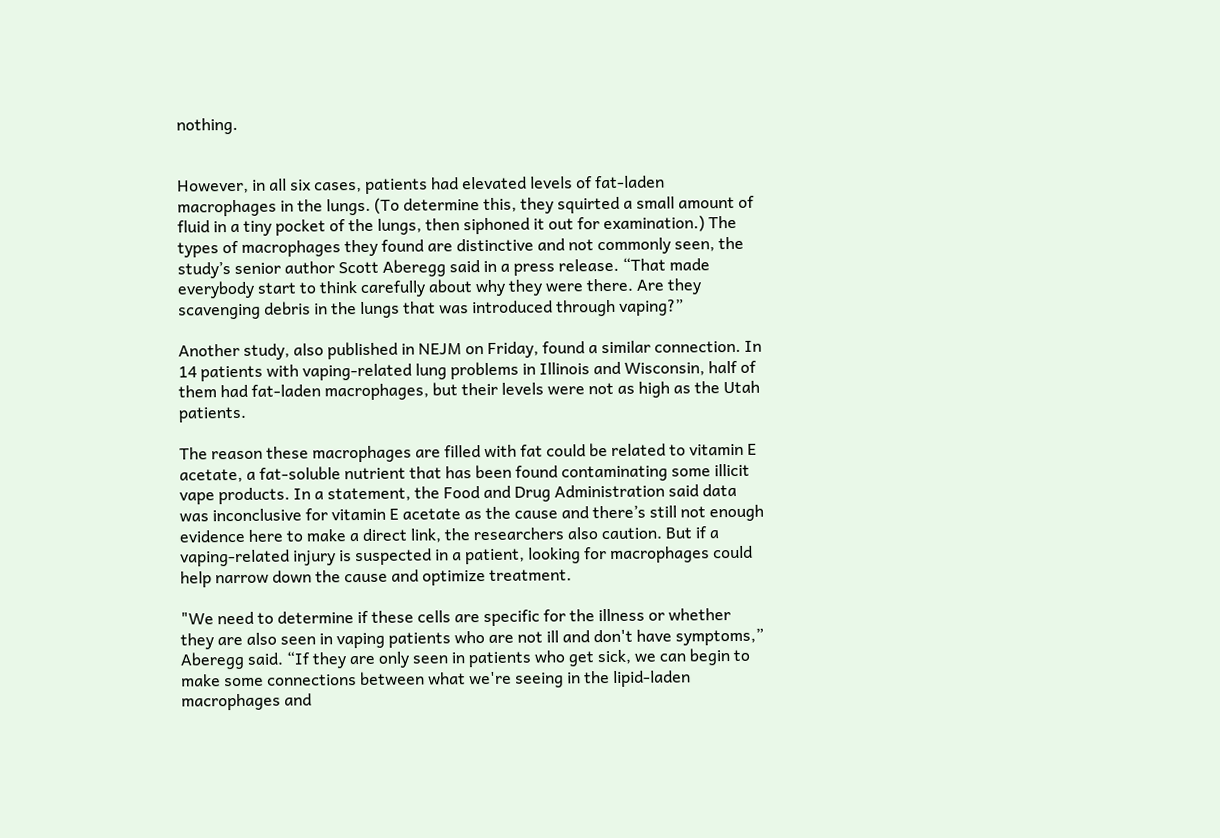nothing.


However, in all six cases, patients had elevated levels of fat-laden macrophages in the lungs. (To determine this, they squirted a small amount of fluid in a tiny pocket of the lungs, then siphoned it out for examination.) The types of macrophages they found are distinctive and not commonly seen, the study’s senior author Scott Aberegg said in a press release. “That made everybody start to think carefully about why they were there. Are they scavenging debris in the lungs that was introduced through vaping?”

Another study, also published in NEJM on Friday, found a similar connection. In 14 patients with vaping-related lung problems in Illinois and Wisconsin, half of them had fat-laden macrophages, but their levels were not as high as the Utah patients.

The reason these macrophages are filled with fat could be related to vitamin E acetate, a fat-soluble nutrient that has been found contaminating some illicit vape products. In a statement, the Food and Drug Administration said data was inconclusive for vitamin E acetate as the cause and there’s still not enough evidence here to make a direct link, the researchers also caution. But if a vaping-related injury is suspected in a patient, looking for macrophages could help narrow down the cause and optimize treatment.

"We need to determine if these cells are specific for the illness or whether they are also seen in vaping patients who are not ill and don't have symptoms,” Aberegg said. “If they are only seen in patients who get sick, we can begin to make some connections between what we're seeing in the lipid-laden macrophages and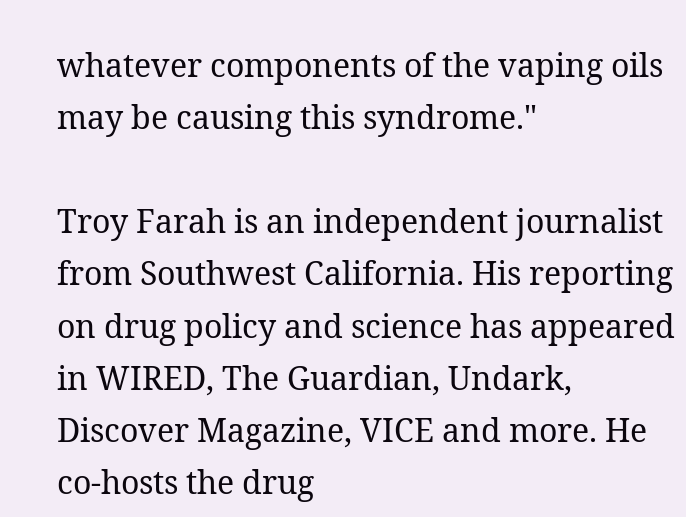whatever components of the vaping oils may be causing this syndrome."

Troy Farah is an independent journalist from Southwest California. His reporting on drug policy and science has appeared in WIRED, The Guardian, Undark, Discover Magazine, VICE and more. He co-hosts the drug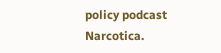policy podcast Narcotica.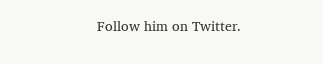Follow him on Twitter.